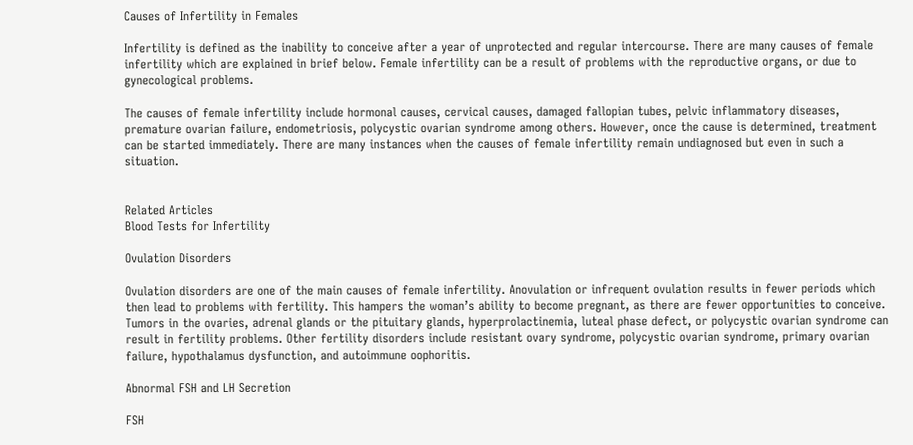Causes of Infertility in Females

Infertility is defined as the inability to conceive after a year of unprotected and regular intercourse. There are many causes of female infertility which are explained in brief below. Female infertility can be a result of problems with the reproductive organs, or due to gynecological problems.

The causes of female infertility include hormonal causes, cervical causes, damaged fallopian tubes, pelvic inflammatory diseases, premature ovarian failure, endometriosis, polycystic ovarian syndrome among others. However, once the cause is determined, treatment can be started immediately. There are many instances when the causes of female infertility remain undiagnosed but even in such a situation.


Related Articles
Blood Tests for Infertility

Ovulation Disorders

Ovulation disorders are one of the main causes of female infertility. Anovulation or infrequent ovulation results in fewer periods which then lead to problems with fertility. This hampers the woman’s ability to become pregnant, as there are fewer opportunities to conceive. Tumors in the ovaries, adrenal glands or the pituitary glands, hyperprolactinemia, luteal phase defect, or polycystic ovarian syndrome can result in fertility problems. Other fertility disorders include resistant ovary syndrome, polycystic ovarian syndrome, primary ovarian failure, hypothalamus dysfunction, and autoimmune oophoritis.

Abnormal FSH and LH Secretion

FSH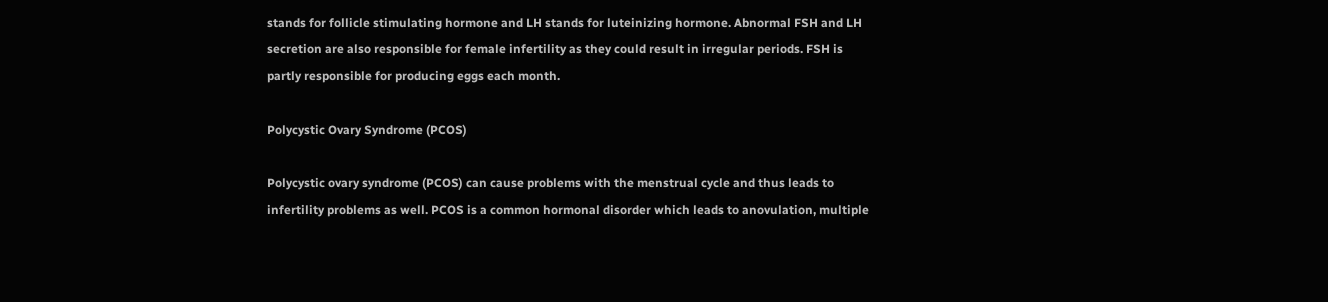stands for follicle stimulating hormone and LH stands for luteinizing hormone. Abnormal FSH and LH secretion are also responsible for female infertility as they could result in irregular periods. FSH is partly responsible for producing eggs each month.

Polycystic Ovary Syndrome (PCOS)

Polycystic ovary syndrome (PCOS) can cause problems with the menstrual cycle and thus leads to infertility problems as well. PCOS is a common hormonal disorder which leads to anovulation, multiple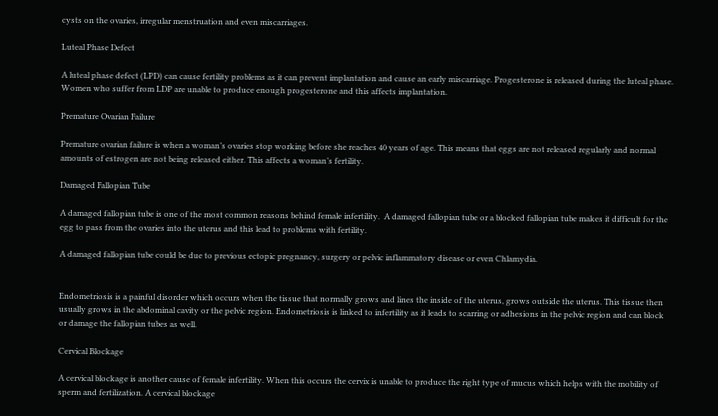cysts on the ovaries, irregular menstruation and even miscarriages.

Luteal Phase Defect

A luteal phase defect (LPD) can cause fertility problems as it can prevent implantation and cause an early miscarriage. Progesterone is released during the luteal phase. Women who suffer from LDP are unable to produce enough progesterone and this affects implantation.

Premature Ovarian Failure

Premature ovarian failure is when a woman’s ovaries stop working before she reaches 40 years of age. This means that eggs are not released regularly and normal amounts of estrogen are not being released either. This affects a woman’s fertility.

Damaged Fallopian Tube

A damaged fallopian tube is one of the most common reasons behind female infertility.  A damaged fallopian tube or a blocked fallopian tube makes it difficult for the egg to pass from the ovaries into the uterus and this lead to problems with fertility.

A damaged fallopian tube could be due to previous ectopic pregnancy, surgery or pelvic inflammatory disease or even Chlamydia.


Endometriosis is a painful disorder which occurs when the tissue that normally grows and lines the inside of the uterus, grows outside the uterus. This tissue then usually grows in the abdominal cavity or the pelvic region. Endometriosis is linked to infertility as it leads to scarring or adhesions in the pelvic region and can block or damage the fallopian tubes as well.

Cervical Blockage

A cervical blockage is another cause of female infertility. When this occurs the cervix is unable to produce the right type of mucus which helps with the mobility of sperm and fertilization. A cervical blockage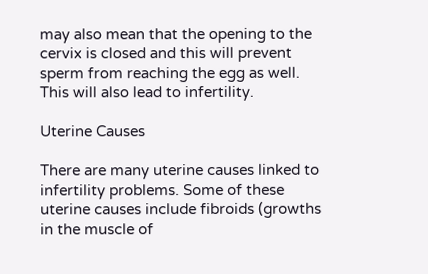may also mean that the opening to the cervix is closed and this will prevent sperm from reaching the egg as well. This will also lead to infertility.

Uterine Causes

There are many uterine causes linked to infertility problems. Some of these uterine causes include fibroids (growths in the muscle of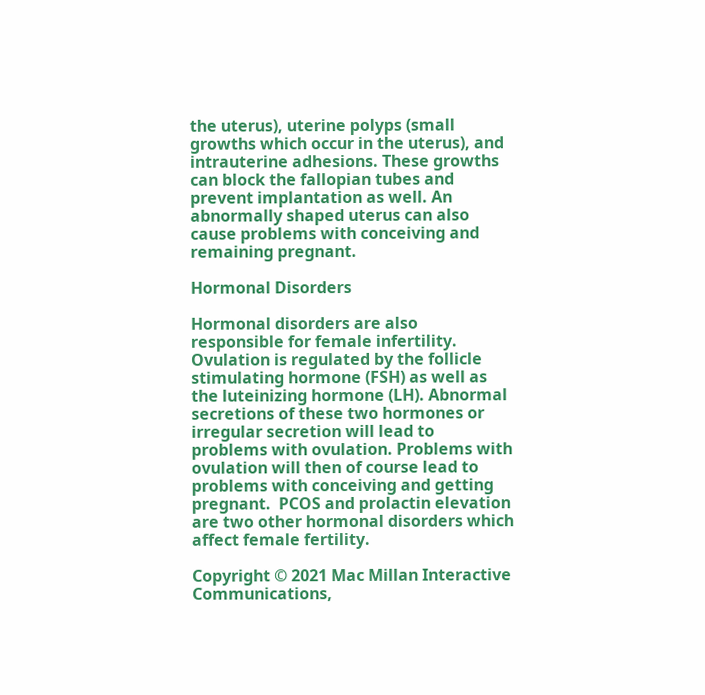the uterus), uterine polyps (small growths which occur in the uterus), and intrauterine adhesions. These growths can block the fallopian tubes and prevent implantation as well. An abnormally shaped uterus can also cause problems with conceiving and remaining pregnant.

Hormonal Disorders

Hormonal disorders are also responsible for female infertility. Ovulation is regulated by the follicle stimulating hormone (FSH) as well as the luteinizing hormone (LH). Abnormal secretions of these two hormones or irregular secretion will lead to problems with ovulation. Problems with ovulation will then of course lead to problems with conceiving and getting pregnant.  PCOS and prolactin elevation are two other hormonal disorders which affect female fertility.

Copyright © 2021 Mac Millan Interactive Communications,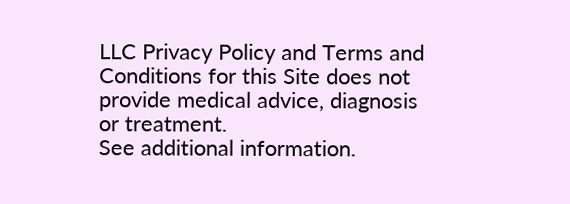LLC Privacy Policy and Terms and Conditions for this Site does not provide medical advice, diagnosis or treatment.
See additional information.